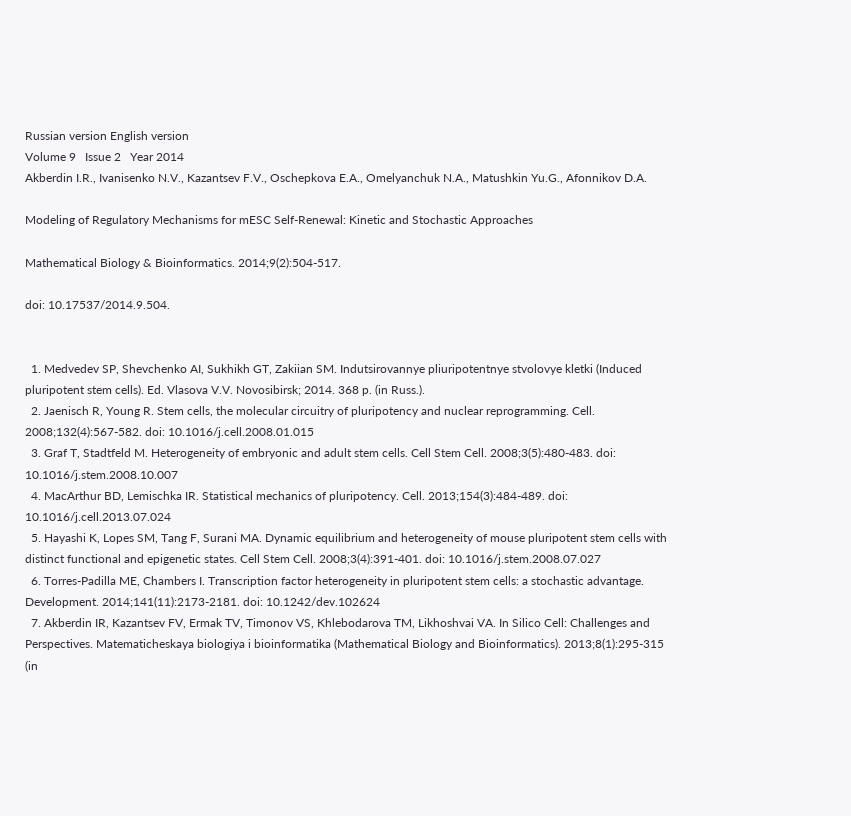Russian version English version
Volume 9   Issue 2   Year 2014
Akberdin I.R., Ivanisenko N.V., Kazantsev F.V., Oschepkova E.A., Omelyanchuk N.A., Matushkin Yu.G., Afonnikov D.A.

Modeling of Regulatory Mechanisms for mESC Self-Renewal: Kinetic and Stochastic Approaches

Mathematical Biology & Bioinformatics. 2014;9(2):504-517.

doi: 10.17537/2014.9.504.


  1. Medvedev SP, Shevchenko AI, Sukhikh GT, Zakiian SM. Indutsirovannye pliuripotentnye stvolovye kletki (Induced pluripotent stem cells). Ed. Vlasova V.V. Novosibirsk; 2014. 368 p. (in Russ.).
  2. Jaenisch R, Young R. Stem cells, the molecular circuitry of pluripotency and nuclear reprogramming. Cell. 2008;132(4):567-582. doi: 10.1016/j.cell.2008.01.015
  3. Graf T, Stadtfeld M. Heterogeneity of embryonic and adult stem cells. Cell Stem Cell. 2008;3(5):480-483. doi: 10.1016/j.stem.2008.10.007
  4. MacArthur BD, Lemischka IR. Statistical mechanics of pluripotency. Cell. 2013;154(3):484-489. doi: 10.1016/j.cell.2013.07.024
  5. Hayashi K, Lopes SM, Tang F, Surani MA. Dynamic equilibrium and heterogeneity of mouse pluripotent stem cells with distinct functional and epigenetic states. Cell Stem Cell. 2008;3(4):391-401. doi: 10.1016/j.stem.2008.07.027
  6. Torres-Padilla ME, Chambers I. Transcription factor heterogeneity in pluripotent stem cells: a stochastic advantage. Development. 2014;141(11):2173-2181. doi: 10.1242/dev.102624
  7. Akberdin IR, Kazantsev FV, Ermak TV, Timonov VS, Khlebodarova TM, Likhoshvai VA. In Silico Cell: Challenges and Perspectives. Matematicheskaya biologiya i bioinformatika (Mathematical Biology and Bioinformatics). 2013;8(1):295-315 (in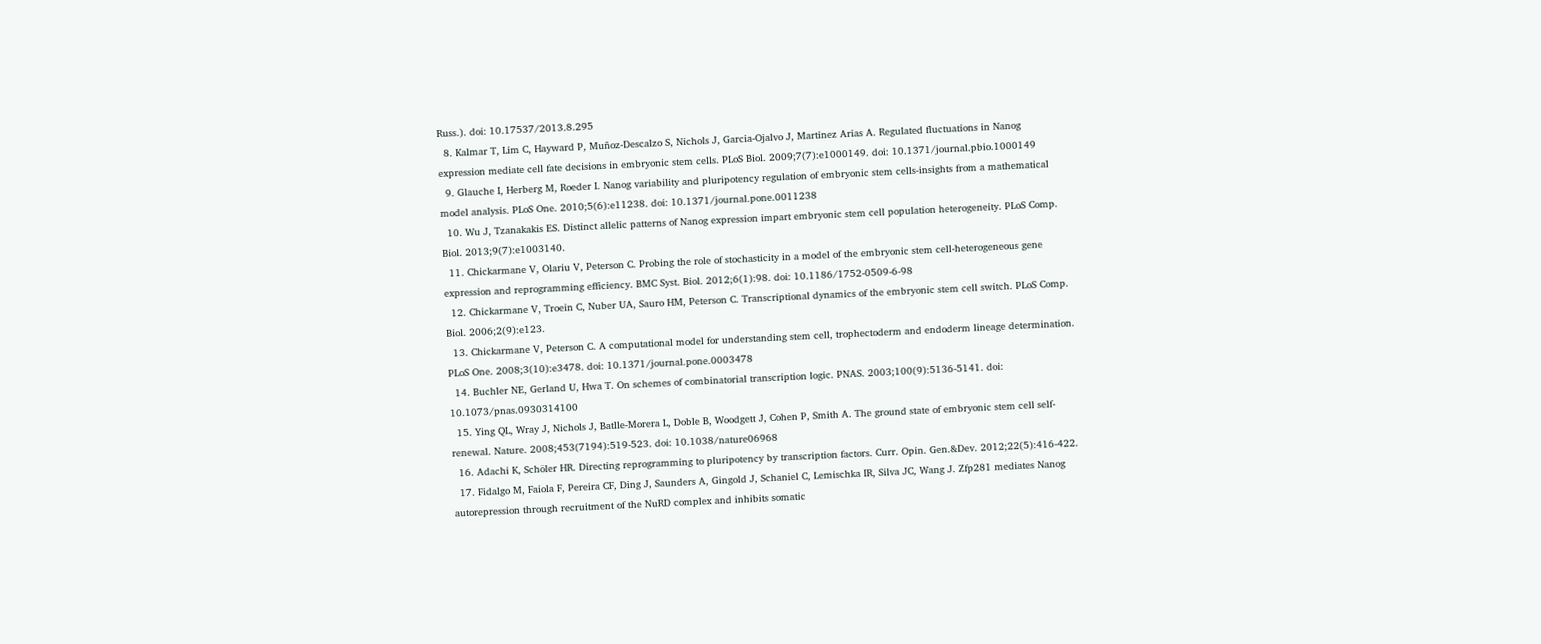Russ.). doi: 10.17537/2013.8.295
  8. Kalmar T, Lim C, Hayward P, Muñoz-Descalzo S, Nichols J, Garcia-Ojalvo J, Martinez Arias A. Regulated fluctuations in Nanog expression mediate cell fate decisions in embryonic stem cells. PLoS Biol. 2009;7(7):e1000149. doi: 10.1371/journal.pbio.1000149
  9. Glauche I, Herberg M, Roeder I. Nanog variability and pluripotency regulation of embryonic stem cells-insights from a mathematical model analysis. PLoS One. 2010;5(6):e11238. doi: 10.1371/journal.pone.0011238
  10. Wu J, Tzanakakis ES. Distinct allelic patterns of Nanog expression impart embryonic stem cell population heterogeneity. PLoS Comp. Biol. 2013;9(7):e1003140.
  11. Chickarmane V, Olariu V, Peterson C. Probing the role of stochasticity in a model of the embryonic stem cell-heterogeneous gene expression and reprogramming efficiency. BMC Syst. Biol. 2012;6(1):98. doi: 10.1186/1752-0509-6-98
  12. Chickarmane V, Troein C, Nuber UA, Sauro HM, Peterson C. Transcriptional dynamics of the embryonic stem cell switch. PLoS Comp. Biol. 2006;2(9):e123.
  13. Chickarmane V, Peterson C. A computational model for understanding stem cell, trophectoderm and endoderm lineage determination. PLoS One. 2008;3(10):e3478. doi: 10.1371/journal.pone.0003478
  14. Buchler NE, Gerland U, Hwa T. On schemes of combinatorial transcription logic. PNAS. 2003;100(9):5136-5141. doi: 10.1073/pnas.0930314100
  15. Ying QL, Wray J, Nichols J, Batlle-Morera L, Doble B, Woodgett J, Cohen P, Smith A. The ground state of embryonic stem cell self-renewal. Nature. 2008;453(7194):519-523. doi: 10.1038/nature06968
  16. Adachi K, Schöler HR. Directing reprogramming to pluripotency by transcription factors. Curr. Opin. Gen.&Dev. 2012;22(5):416-422.
  17. Fidalgo M, Faiola F, Pereira CF, Ding J, Saunders A, Gingold J, Schaniel C, Lemischka IR, Silva JC, Wang J. Zfp281 mediates Nanog autorepression through recruitment of the NuRD complex and inhibits somatic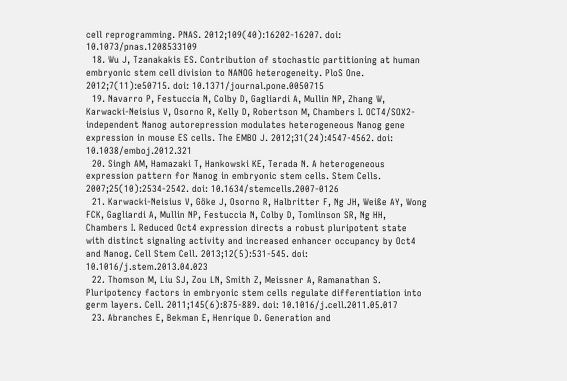cell reprogramming. PNAS. 2012;109(40):16202-16207. doi: 10.1073/pnas.1208533109
  18. Wu J, Tzanakakis ES. Contribution of stochastic partitioning at human embryonic stem cell division to NANOG heterogeneity. PloS One. 2012;7(11):e50715. doi: 10.1371/journal.pone.0050715
  19. Navarro P, Festuccia N, Colby D, Gagliardi A, Mullin NP, Zhang W, Karwacki-Neisius V, Osorno R, Kelly D, Robertson M, Chambers I. OCT4/SOX2-independent Nanog autorepression modulates heterogeneous Nanog gene expression in mouse ES cells. The EMBO J. 2012;31(24):4547-4562. doi: 10.1038/emboj.2012.321
  20. Singh AM, Hamazaki T, Hankowski KE, Terada N. A heterogeneous expression pattern for Nanog in embryonic stem cells. Stem Cells. 2007;25(10):2534-2542. doi: 10.1634/stemcells.2007-0126
  21. Karwacki-Neisius V, Göke J, Osorno R, Halbritter F, Ng JH, Weiße AY, Wong FCK, Gagliardi A, Mullin NP, Festuccia N, Colby D, Tomlinson SR, Ng HH, Chambers I. Reduced Oct4 expression directs a robust pluripotent state with distinct signaling activity and increased enhancer occupancy by Oct4 and Nanog. Cell Stem Cell. 2013;12(5):531-545. doi: 10.1016/j.stem.2013.04.023
  22. Thomson M, Liu SJ, Zou LN, Smith Z, Meissner A, Ramanathan S. Pluripotency factors in embryonic stem cells regulate differentiation into germ layers. Cell. 2011;145(6):875-889. doi: 10.1016/j.cell.2011.05.017
  23. Abranches E, Bekman E, Henrique D. Generation and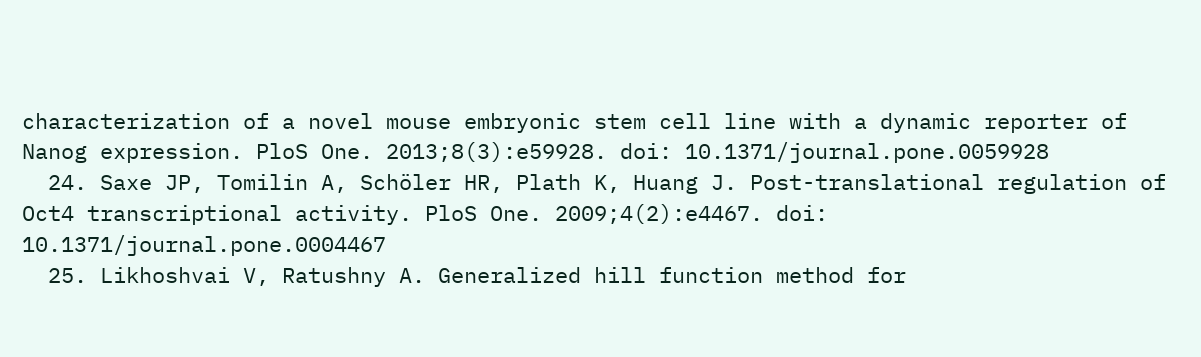characterization of a novel mouse embryonic stem cell line with a dynamic reporter of Nanog expression. PloS One. 2013;8(3):e59928. doi: 10.1371/journal.pone.0059928
  24. Saxe JP, Tomilin A, Schöler HR, Plath K, Huang J. Post-translational regulation of Oct4 transcriptional activity. PloS One. 2009;4(2):e4467. doi: 10.1371/journal.pone.0004467
  25. Likhoshvai V, Ratushny A. Generalized hill function method for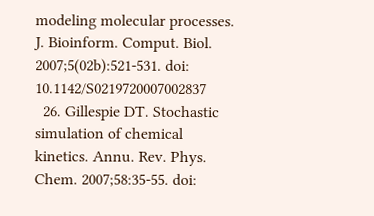modeling molecular processes. J. Bioinform. Comput. Biol. 2007;5(02b):521-531. doi: 10.1142/S0219720007002837
  26. Gillespie DT. Stochastic simulation of chemical kinetics. Annu. Rev. Phys. Chem. 2007;58:35-55. doi: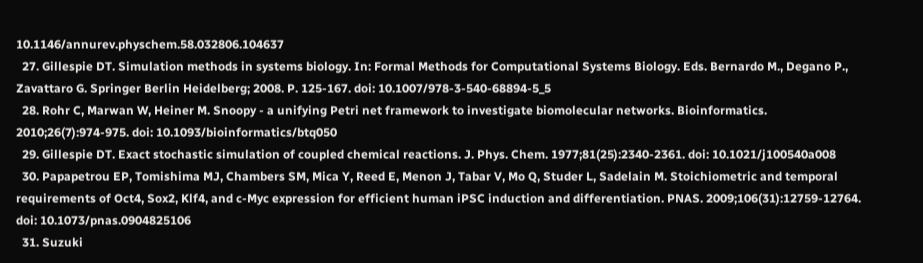10.1146/annurev.physchem.58.032806.104637
  27. Gillespie DT. Simulation methods in systems biology. In: Formal Methods for Computational Systems Biology. Eds. Bernardo M., Degano P., Zavattaro G. Springer Berlin Heidelberg; 2008. P. 125-167. doi: 10.1007/978-3-540-68894-5_5
  28. Rohr C, Marwan W, Heiner M. Snoopy - a unifying Petri net framework to investigate biomolecular networks. Bioinformatics. 2010;26(7):974-975. doi: 10.1093/bioinformatics/btq050
  29. Gillespie DT. Exact stochastic simulation of coupled chemical reactions. J. Phys. Chem. 1977;81(25):2340-2361. doi: 10.1021/j100540a008
  30. Papapetrou EP, Tomishima MJ, Chambers SM, Mica Y, Reed E, Menon J, Tabar V, Mo Q, Studer L, Sadelain M. Stoichiometric and temporal requirements of Oct4, Sox2, Klf4, and c-Myc expression for efficient human iPSC induction and differentiation. PNAS. 2009;106(31):12759-12764. doi: 10.1073/pnas.0904825106
  31. Suzuki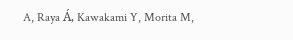A, Raya Á, Kawakami Y, Morita M,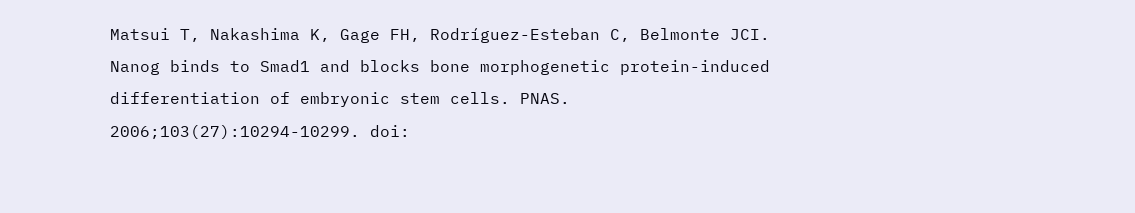Matsui T, Nakashima K, Gage FH, Rodríguez-Esteban C, Belmonte JCI. Nanog binds to Smad1 and blocks bone morphogenetic protein-induced differentiation of embryonic stem cells. PNAS. 2006;103(27):10294-10299. doi: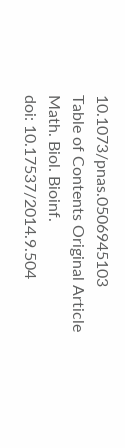10.1073/pnas.0506945103
Table of Contents Original Article
Math. Biol. Bioinf.
doi: 10.17537/2014.9.504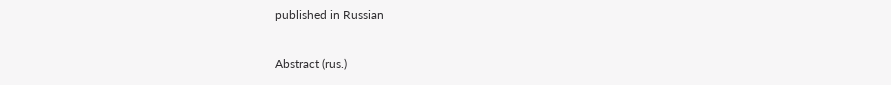published in Russian

Abstract (rus.)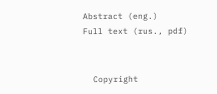Abstract (eng.)
Full text (rus., pdf)


  Copyright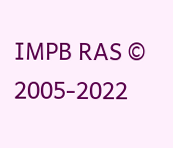IMPB RAS © 2005-2022